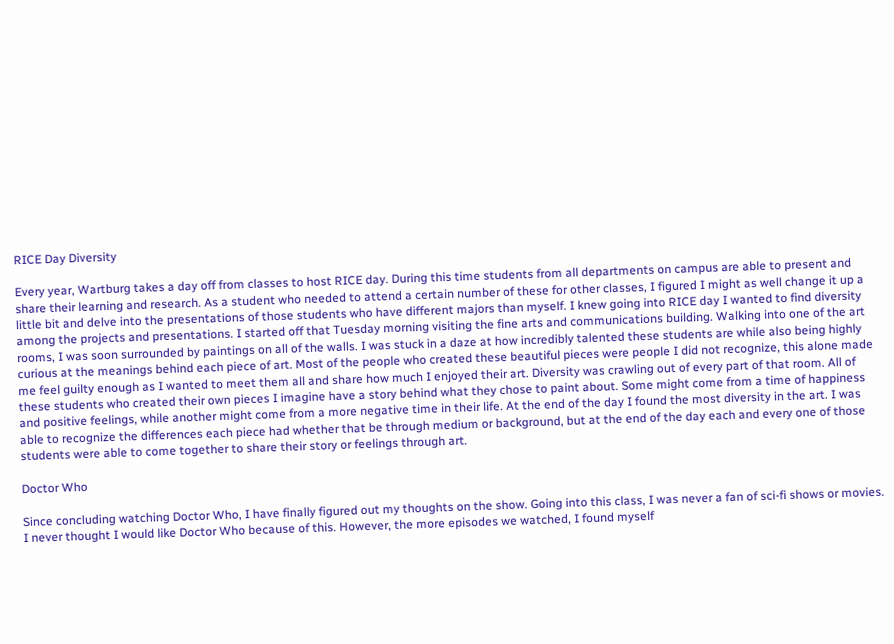RICE Day Diversity

Every year, Wartburg takes a day off from classes to host RICE day. During this time students from all departments on campus are able to present and share their learning and research. As a student who needed to attend a certain number of these for other classes, I figured I might as well change it up a little bit and delve into the presentations of those students who have different majors than myself. I knew going into RICE day I wanted to find diversity among the projects and presentations. I started off that Tuesday morning visiting the fine arts and communications building. Walking into one of the art rooms, I was soon surrounded by paintings on all of the walls. I was stuck in a daze at how incredibly talented these students are while also being highly curious at the meanings behind each piece of art. Most of the people who created these beautiful pieces were people I did not recognize, this alone made me feel guilty enough as I wanted to meet them all and share how much I enjoyed their art. Diversity was crawling out of every part of that room. All of these students who created their own pieces I imagine have a story behind what they chose to paint about. Some might come from a time of happiness and positive feelings, while another might come from a more negative time in their life. At the end of the day I found the most diversity in the art. I was able to recognize the differences each piece had whether that be through medium or background, but at the end of the day each and every one of those students were able to come together to share their story or feelings through art.

Doctor Who

Since concluding watching Doctor Who, I have finally figured out my thoughts on the show. Going into this class, I was never a fan of sci-fi shows or movies. I never thought I would like Doctor Who because of this. However, the more episodes we watched, I found myself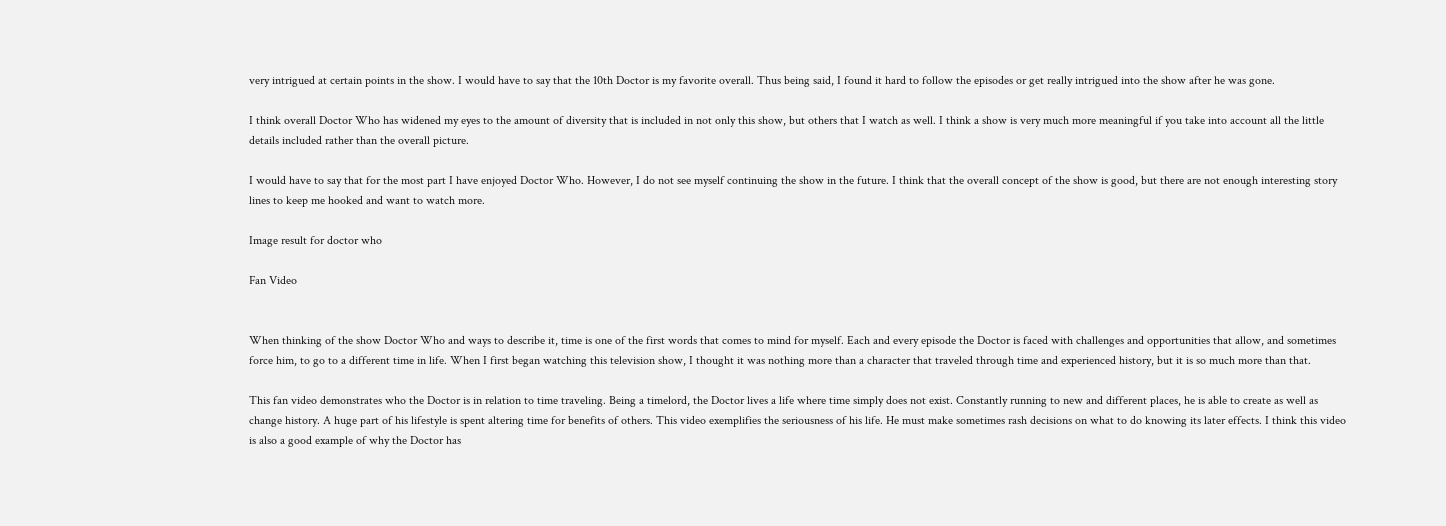very intrigued at certain points in the show. I would have to say that the 10th Doctor is my favorite overall. Thus being said, I found it hard to follow the episodes or get really intrigued into the show after he was gone.

I think overall Doctor Who has widened my eyes to the amount of diversity that is included in not only this show, but others that I watch as well. I think a show is very much more meaningful if you take into account all the little details included rather than the overall picture.

I would have to say that for the most part I have enjoyed Doctor Who. However, I do not see myself continuing the show in the future. I think that the overall concept of the show is good, but there are not enough interesting story lines to keep me hooked and want to watch more.

Image result for doctor who

Fan Video


When thinking of the show Doctor Who and ways to describe it, time is one of the first words that comes to mind for myself. Each and every episode the Doctor is faced with challenges and opportunities that allow, and sometimes force him, to go to a different time in life. When I first began watching this television show, I thought it was nothing more than a character that traveled through time and experienced history, but it is so much more than that.

This fan video demonstrates who the Doctor is in relation to time traveling. Being a timelord, the Doctor lives a life where time simply does not exist. Constantly running to new and different places, he is able to create as well as change history. A huge part of his lifestyle is spent altering time for benefits of others. This video exemplifies the seriousness of his life. He must make sometimes rash decisions on what to do knowing its later effects. I think this video is also a good example of why the Doctor has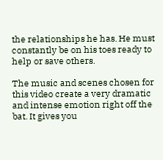the relationships he has. He must constantly be on his toes ready to help or save others.

The music and scenes chosen for this video create a very dramatic and intense emotion right off the bat. It gives you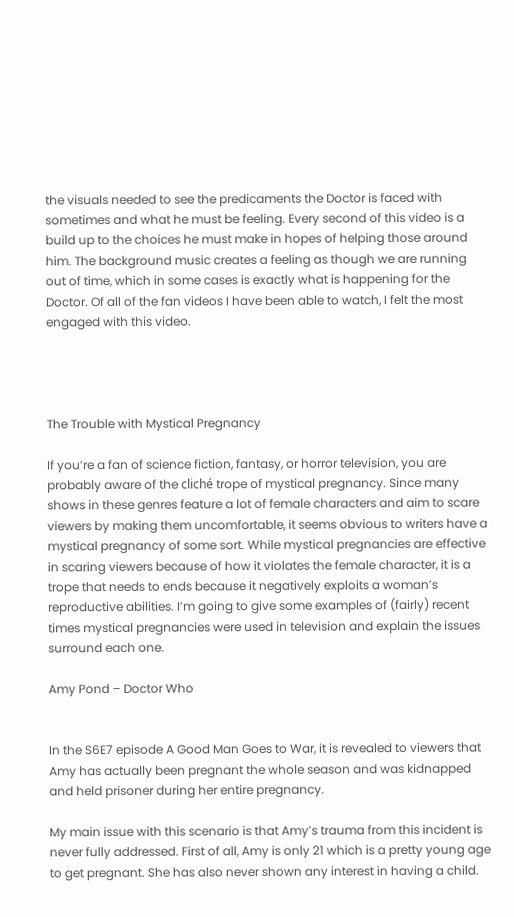the visuals needed to see the predicaments the Doctor is faced with sometimes and what he must be feeling. Every second of this video is a build up to the choices he must make in hopes of helping those around him. The background music creates a feeling as though we are running out of time, which in some cases is exactly what is happening for the Doctor. Of all of the fan videos I have been able to watch, I felt the most engaged with this video.




The Trouble with Mystical Pregnancy

If you’re a fan of science fiction, fantasy, or horror television, you are probably aware of the cliché trope of mystical pregnancy. Since many shows in these genres feature a lot of female characters and aim to scare viewers by making them uncomfortable, it seems obvious to writers have a mystical pregnancy of some sort. While mystical pregnancies are effective in scaring viewers because of how it violates the female character, it is a trope that needs to ends because it negatively exploits a woman’s reproductive abilities. I’m going to give some examples of (fairly) recent times mystical pregnancies were used in television and explain the issues surround each one.

Amy Pond – Doctor Who


In the S6E7 episode A Good Man Goes to War, it is revealed to viewers that Amy has actually been pregnant the whole season and was kidnapped and held prisoner during her entire pregnancy.

My main issue with this scenario is that Amy’s trauma from this incident is never fully addressed. First of all, Amy is only 21 which is a pretty young age to get pregnant. She has also never shown any interest in having a child.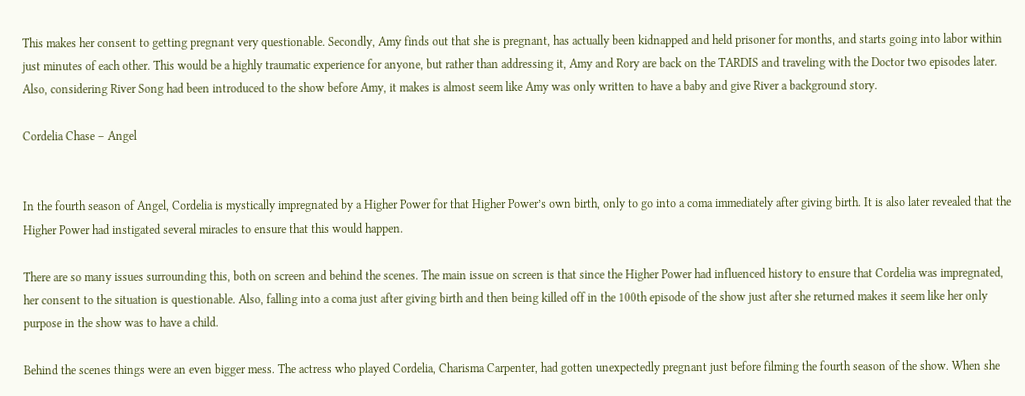This makes her consent to getting pregnant very questionable. Secondly, Amy finds out that she is pregnant, has actually been kidnapped and held prisoner for months, and starts going into labor within just minutes of each other. This would be a highly traumatic experience for anyone, but rather than addressing it, Amy and Rory are back on the TARDIS and traveling with the Doctor two episodes later. Also, considering River Song had been introduced to the show before Amy, it makes is almost seem like Amy was only written to have a baby and give River a background story.

Cordelia Chase – Angel


In the fourth season of Angel, Cordelia is mystically impregnated by a Higher Power for that Higher Power’s own birth, only to go into a coma immediately after giving birth. It is also later revealed that the Higher Power had instigated several miracles to ensure that this would happen.

There are so many issues surrounding this, both on screen and behind the scenes. The main issue on screen is that since the Higher Power had influenced history to ensure that Cordelia was impregnated, her consent to the situation is questionable. Also, falling into a coma just after giving birth and then being killed off in the 100th episode of the show just after she returned makes it seem like her only purpose in the show was to have a child.

Behind the scenes things were an even bigger mess. The actress who played Cordelia, Charisma Carpenter, had gotten unexpectedly pregnant just before filming the fourth season of the show. When she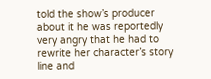told the show’s producer about it he was reportedly very angry that he had to rewrite her character’s story line and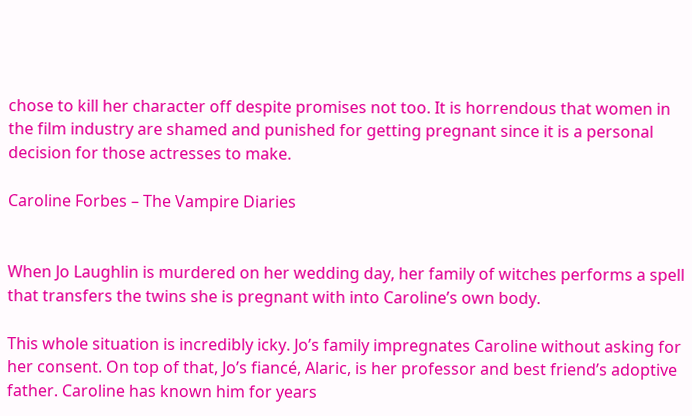chose to kill her character off despite promises not too. It is horrendous that women in the film industry are shamed and punished for getting pregnant since it is a personal decision for those actresses to make.

Caroline Forbes – The Vampire Diaries


When Jo Laughlin is murdered on her wedding day, her family of witches performs a spell that transfers the twins she is pregnant with into Caroline’s own body.

This whole situation is incredibly icky. Jo’s family impregnates Caroline without asking for her consent. On top of that, Jo’s fiancé, Alaric, is her professor and best friend’s adoptive father. Caroline has known him for years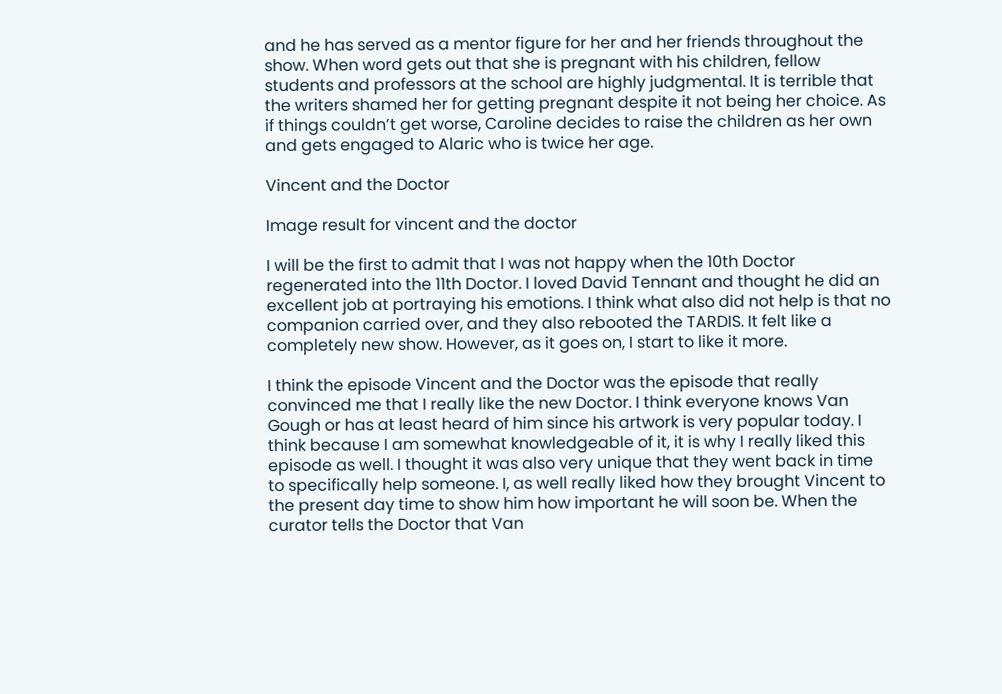and he has served as a mentor figure for her and her friends throughout the show. When word gets out that she is pregnant with his children, fellow students and professors at the school are highly judgmental. It is terrible that the writers shamed her for getting pregnant despite it not being her choice. As if things couldn’t get worse, Caroline decides to raise the children as her own and gets engaged to Alaric who is twice her age.

Vincent and the Doctor

Image result for vincent and the doctor

I will be the first to admit that I was not happy when the 10th Doctor regenerated into the 11th Doctor. I loved David Tennant and thought he did an excellent job at portraying his emotions. I think what also did not help is that no companion carried over, and they also rebooted the TARDIS. It felt like a completely new show. However, as it goes on, I start to like it more.

I think the episode Vincent and the Doctor was the episode that really convinced me that I really like the new Doctor. I think everyone knows Van Gough or has at least heard of him since his artwork is very popular today. I think because I am somewhat knowledgeable of it, it is why I really liked this episode as well. I thought it was also very unique that they went back in time to specifically help someone. I, as well really liked how they brought Vincent to the present day time to show him how important he will soon be. When the curator tells the Doctor that Van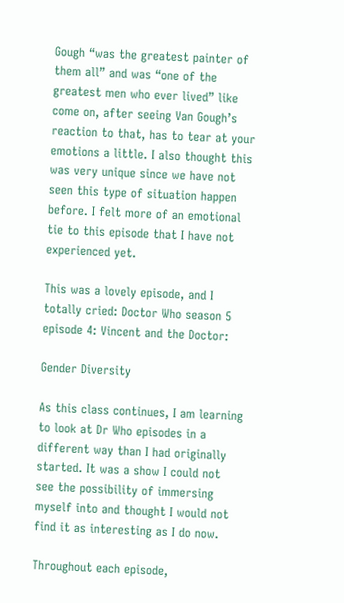Gough “was the greatest painter of them all” and was “one of the greatest men who ever lived” like come on, after seeing Van Gough’s reaction to that, has to tear at your emotions a little. I also thought this was very unique since we have not seen this type of situation happen before. I felt more of an emotional tie to this episode that I have not experienced yet.

This was a lovely episode, and I totally cried: Doctor Who season 5 episode 4: Vincent and the Doctor:

Gender Diversity

As this class continues, I am learning to look at Dr Who episodes in a different way than I had originally started. It was a show I could not see the possibility of immersing myself into and thought I would not find it as interesting as I do now.

Throughout each episode,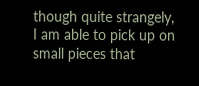though quite strangely, I am able to pick up on small pieces that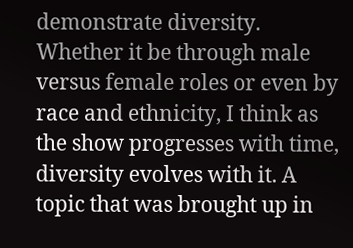demonstrate diversity. Whether it be through male versus female roles or even by race and ethnicity, I think as the show progresses with time, diversity evolves with it. A topic that was brought up in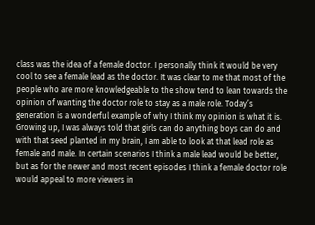class was the idea of a female doctor. I personally think it would be very cool to see a female lead as the doctor. It was clear to me that most of the people who are more knowledgeable to the show tend to lean towards the opinion of wanting the doctor role to stay as a male role. Today’s generation is a wonderful example of why I think my opinion is what it is. Growing up, I was always told that girls can do anything boys can do and with that seed planted in my brain, I am able to look at that lead role as female and male. In certain scenarios I think a male lead would be better, but as for the newer and most recent episodes I think a female doctor role would appeal to more viewers in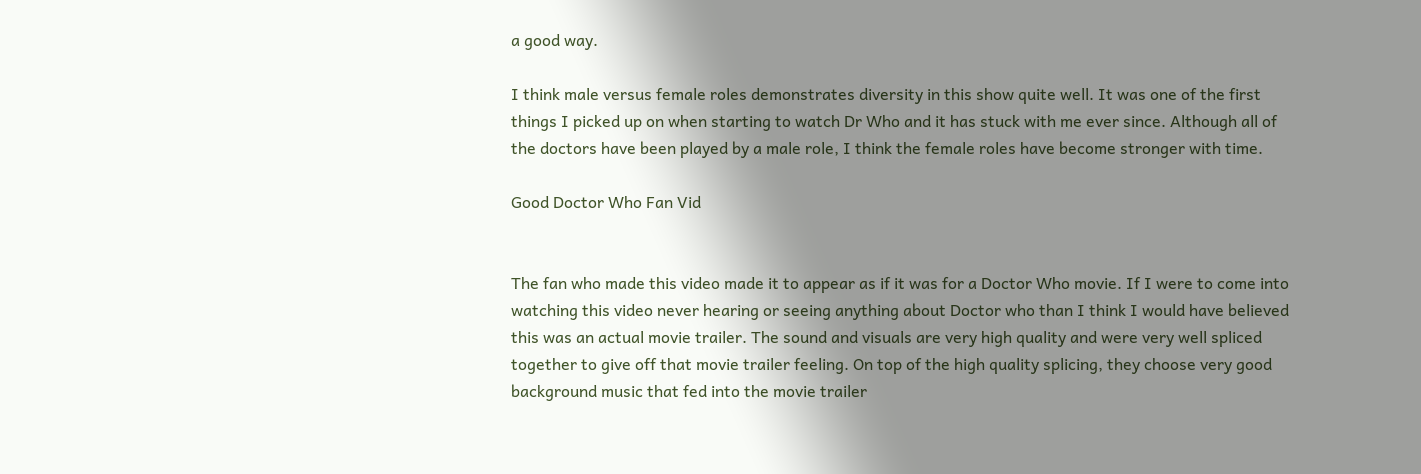a good way.

I think male versus female roles demonstrates diversity in this show quite well. It was one of the first things I picked up on when starting to watch Dr Who and it has stuck with me ever since. Although all of the doctors have been played by a male role, I think the female roles have become stronger with time.

Good Doctor Who Fan Vid


The fan who made this video made it to appear as if it was for a Doctor Who movie. If I were to come into watching this video never hearing or seeing anything about Doctor who than I think I would have believed this was an actual movie trailer. The sound and visuals are very high quality and were very well spliced together to give off that movie trailer feeling. On top of the high quality splicing, they choose very good background music that fed into the movie trailer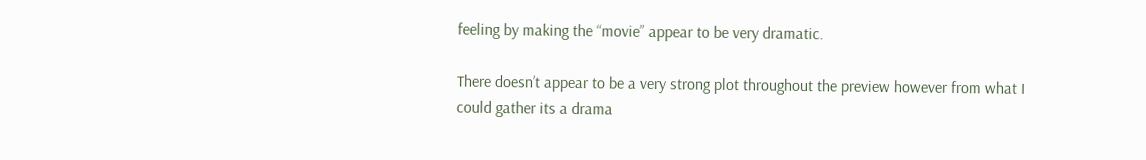feeling by making the “movie” appear to be very dramatic.

There doesn’t appear to be a very strong plot throughout the preview however from what I could gather its a drama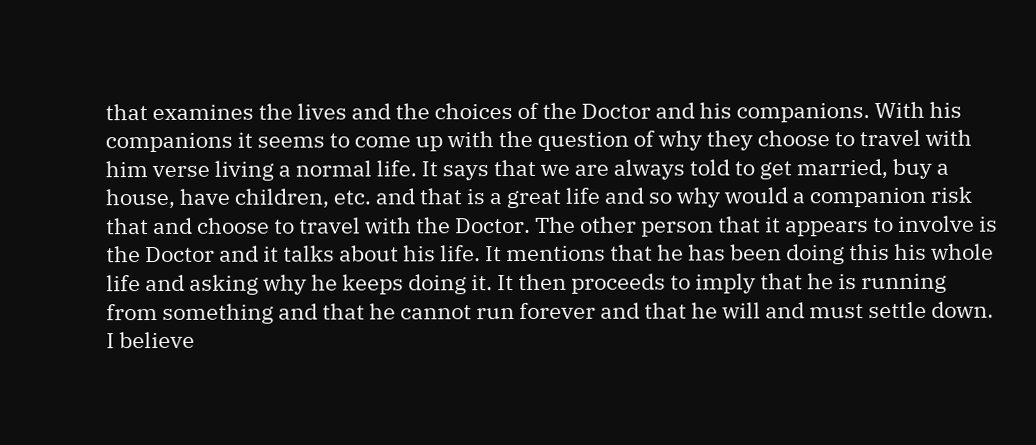that examines the lives and the choices of the Doctor and his companions. With his companions it seems to come up with the question of why they choose to travel with him verse living a normal life. It says that we are always told to get married, buy a house, have children, etc. and that is a great life and so why would a companion risk that and choose to travel with the Doctor. The other person that it appears to involve is the Doctor and it talks about his life. It mentions that he has been doing this his whole life and asking why he keeps doing it. It then proceeds to imply that he is running from something and that he cannot run forever and that he will and must settle down. I believe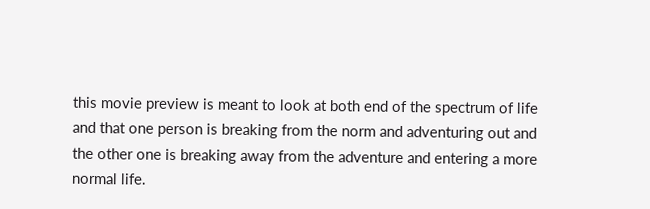this movie preview is meant to look at both end of the spectrum of life and that one person is breaking from the norm and adventuring out and the other one is breaking away from the adventure and entering a more normal life.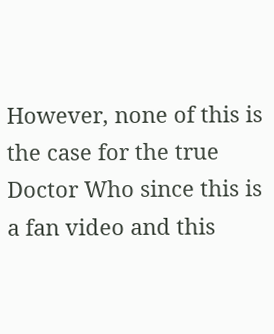However, none of this is the case for the true Doctor Who since this is a fan video and this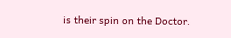is their spin on the Doctor.